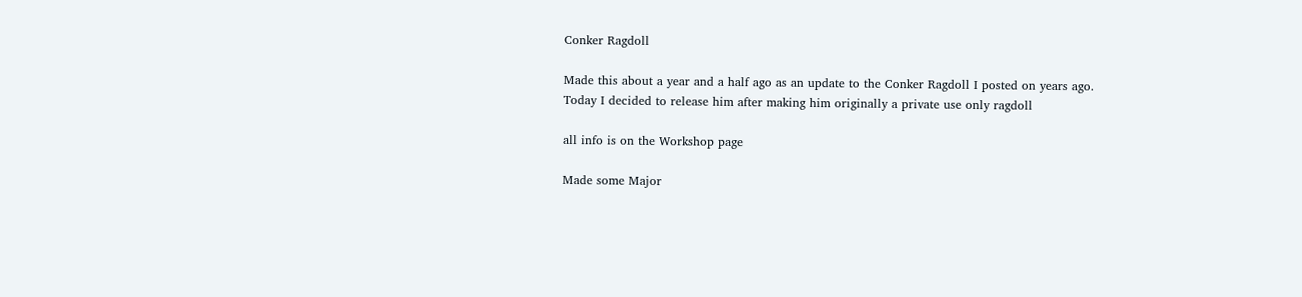Conker Ragdoll

Made this about a year and a half ago as an update to the Conker Ragdoll I posted on years ago.
Today I decided to release him after making him originally a private use only ragdoll

all info is on the Workshop page

Made some Major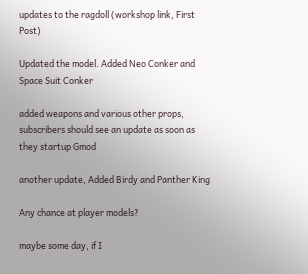updates to the ragdoll (workshop link, First Post)

Updated the model. Added Neo Conker and Space Suit Conker

added weapons and various other props, subscribers should see an update as soon as they startup Gmod

another update, Added Birdy and Panther King

Any chance at player models?

maybe some day, if I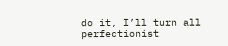do it, I’ll turn all perfectionist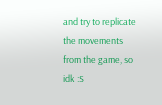and try to replicate the movements from the game, so idk :S